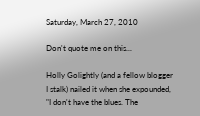Saturday, March 27, 2010

Don't quote me on this...

Holly Golightly (and a fellow blogger I stalk) nailed it when she expounded,
"I don't have the blues. The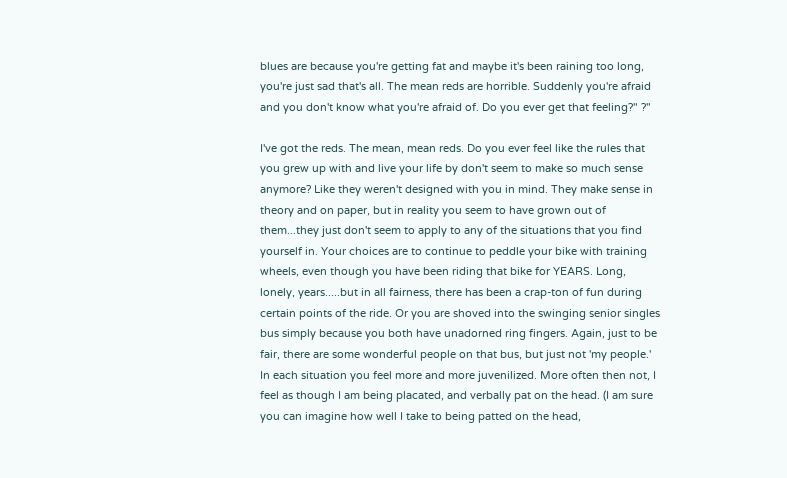blues are because you're getting fat and maybe it's been raining too long, you're just sad that's all. The mean reds are horrible. Suddenly you're afraid and you don't know what you're afraid of. Do you ever get that feeling?" ?"

I've got the reds. The mean, mean reds. Do you ever feel like the rules that you grew up with and live your life by don't seem to make so much sense anymore? Like they weren't designed with you in mind. They make sense in theory and on paper, but in reality you seem to have grown out of them...they just don't seem to apply to any of the situations that you find yourself in. Your choices are to continue to peddle your bike with training wheels, even though you have been riding that bike for YEARS. Long, lonely, years.....but in all fairness, there has been a crap-ton of fun during certain points of the ride. Or you are shoved into the swinging senior singles bus simply because you both have unadorned ring fingers. Again, just to be fair, there are some wonderful people on that bus, but just not 'my people.' In each situation you feel more and more juvenilized. More often then not, I feel as though I am being placated, and verbally pat on the head. (I am sure you can imagine how well I take to being patted on the head,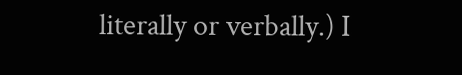literally or verbally.) I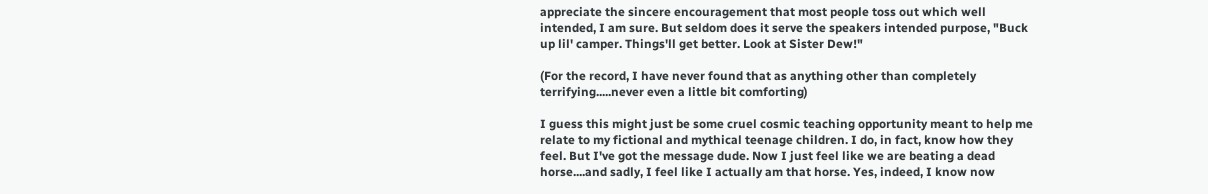appreciate the sincere encouragement that most people toss out which well intended, I am sure. But seldom does it serve the speakers intended purpose, "Buck up lil' camper. Things'll get better. Look at Sister Dew!"

(For the record, I have never found that as anything other than completely terrifying.....never even a little bit comforting)

I guess this might just be some cruel cosmic teaching opportunity meant to help me relate to my fictional and mythical teenage children. I do, in fact, know how they feel. But I've got the message dude. Now I just feel like we are beating a dead horse....and sadly, I feel like I actually am that horse. Yes, indeed, I know now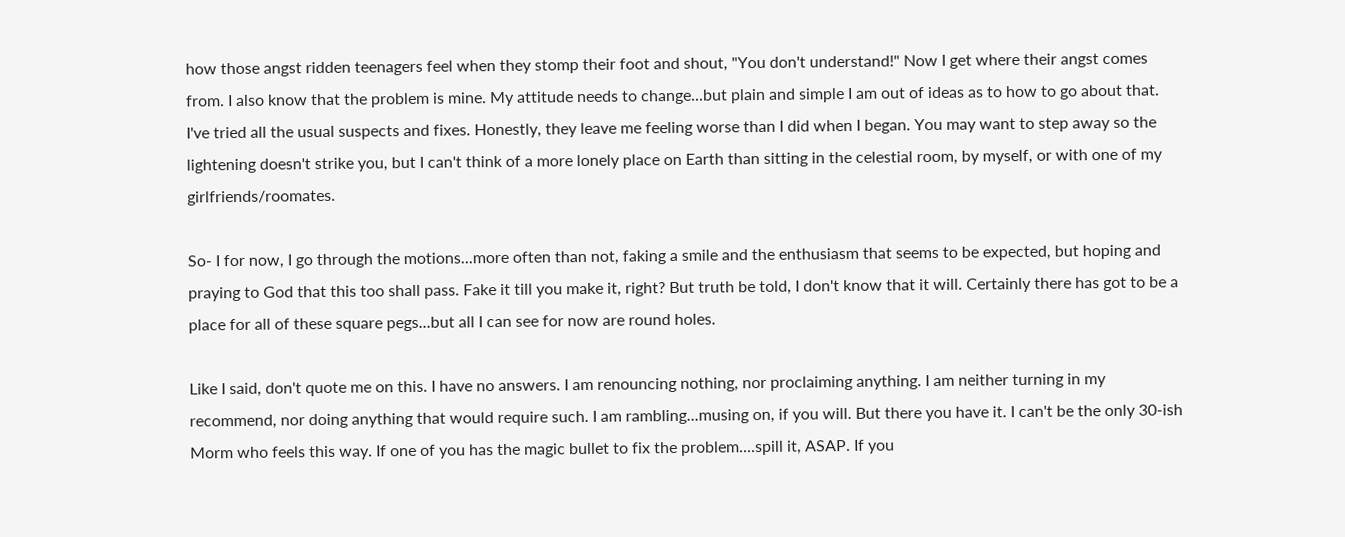how those angst ridden teenagers feel when they stomp their foot and shout, "You don't understand!" Now I get where their angst comes from. I also know that the problem is mine. My attitude needs to change...but plain and simple I am out of ideas as to how to go about that. I've tried all the usual suspects and fixes. Honestly, they leave me feeling worse than I did when I began. You may want to step away so the lightening doesn't strike you, but I can't think of a more lonely place on Earth than sitting in the celestial room, by myself, or with one of my girlfriends/roomates.

So- I for now, I go through the motions...more often than not, faking a smile and the enthusiasm that seems to be expected, but hoping and praying to God that this too shall pass. Fake it till you make it, right? But truth be told, I don't know that it will. Certainly there has got to be a place for all of these square pegs...but all I can see for now are round holes.

Like I said, don't quote me on this. I have no answers. I am renouncing nothing, nor proclaiming anything. I am neither turning in my recommend, nor doing anything that would require such. I am rambling...musing on, if you will. But there you have it. I can't be the only 30-ish Morm who feels this way. If one of you has the magic bullet to fix the problem....spill it, ASAP. If you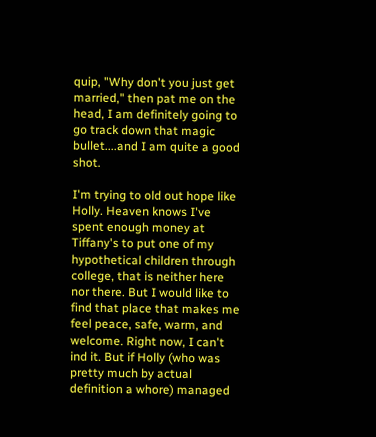quip, "Why don't you just get married," then pat me on the head, I am definitely going to go track down that magic bullet....and I am quite a good shot.

I'm trying to old out hope like Holly. Heaven knows I've spent enough money at Tiffany's to put one of my hypothetical children through college, that is neither here nor there. But I would like to find that place that makes me feel peace, safe, warm, and welcome. Right now, I can't ind it. But if Holly (who was pretty much by actual definition a whore) managed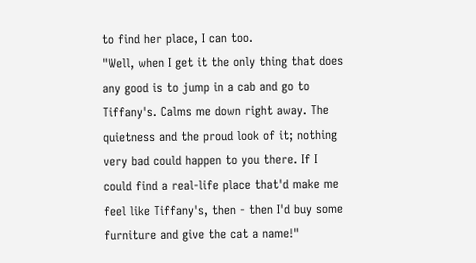to find her place, I can too.
"Well, when I get it the only thing that does any good is to jump in a cab and go to Tiffany's. Calms me down right away. The quietness and the proud look of it; nothing very bad could happen to you there. If I could find a real-life place that'd make me feel like Tiffany's, then - then I'd buy some furniture and give the cat a name!"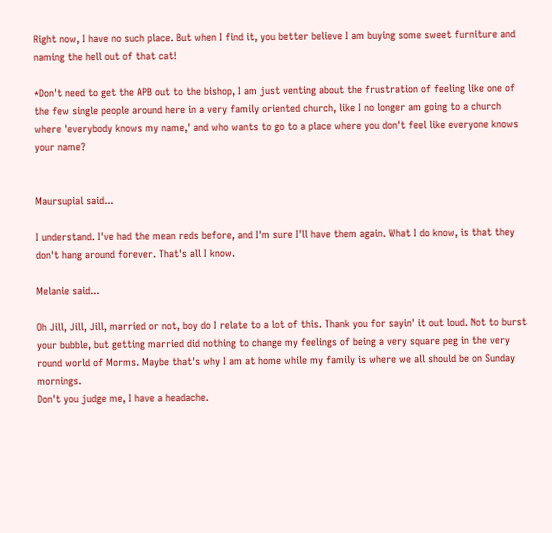Right now, I have no such place. But when I find it, you better believe I am buying some sweet furniture and naming the hell out of that cat!

*Don't need to get the APB out to the bishop, I am just venting about the frustration of feeling like one of the few single people around here in a very family oriented church, like I no longer am going to a church where 'everybody knows my name,' and who wants to go to a place where you don't feel like everyone knows your name?


Maursupial said...

I understand. I've had the mean reds before, and I'm sure I'll have them again. What I do know, is that they don't hang around forever. That's all I know.

Melanie said...

Oh Jill, Jill, Jill, married or not, boy do I relate to a lot of this. Thank you for sayin' it out loud. Not to burst your bubble, but getting married did nothing to change my feelings of being a very square peg in the very round world of Morms. Maybe that's why I am at home while my family is where we all should be on Sunday mornings.
Don't you judge me, I have a headache.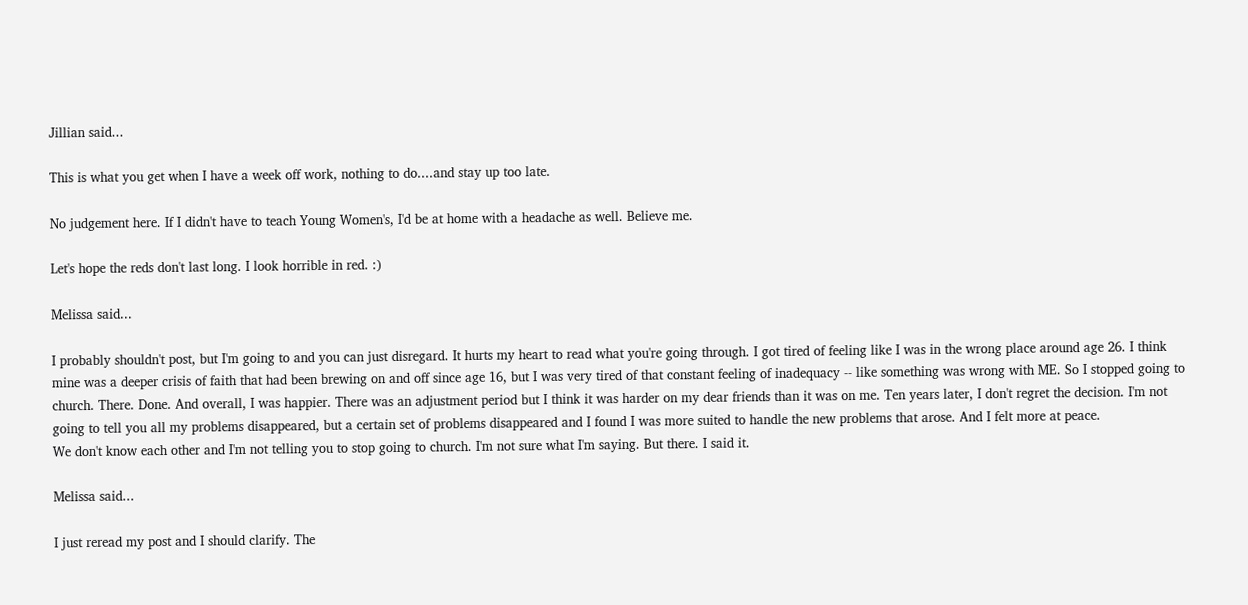Jillian said...

This is what you get when I have a week off work, nothing to do....and stay up too late.

No judgement here. If I didn't have to teach Young Women's, I'd be at home with a headache as well. Believe me.

Let's hope the reds don't last long. I look horrible in red. :)

Melissa said...

I probably shouldn't post, but I'm going to and you can just disregard. It hurts my heart to read what you're going through. I got tired of feeling like I was in the wrong place around age 26. I think mine was a deeper crisis of faith that had been brewing on and off since age 16, but I was very tired of that constant feeling of inadequacy -- like something was wrong with ME. So I stopped going to church. There. Done. And overall, I was happier. There was an adjustment period but I think it was harder on my dear friends than it was on me. Ten years later, I don't regret the decision. I'm not going to tell you all my problems disappeared, but a certain set of problems disappeared and I found I was more suited to handle the new problems that arose. And I felt more at peace.
We don't know each other and I'm not telling you to stop going to church. I'm not sure what I'm saying. But there. I said it.

Melissa said...

I just reread my post and I should clarify. The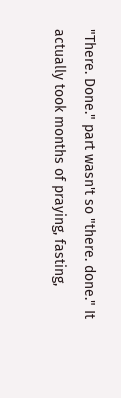"There. Done." part wasn't so "there. done." It actually took months of praying, fasting,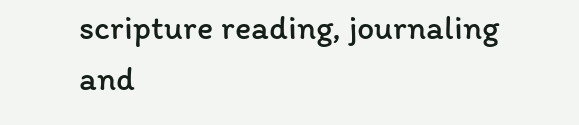scripture reading, journaling and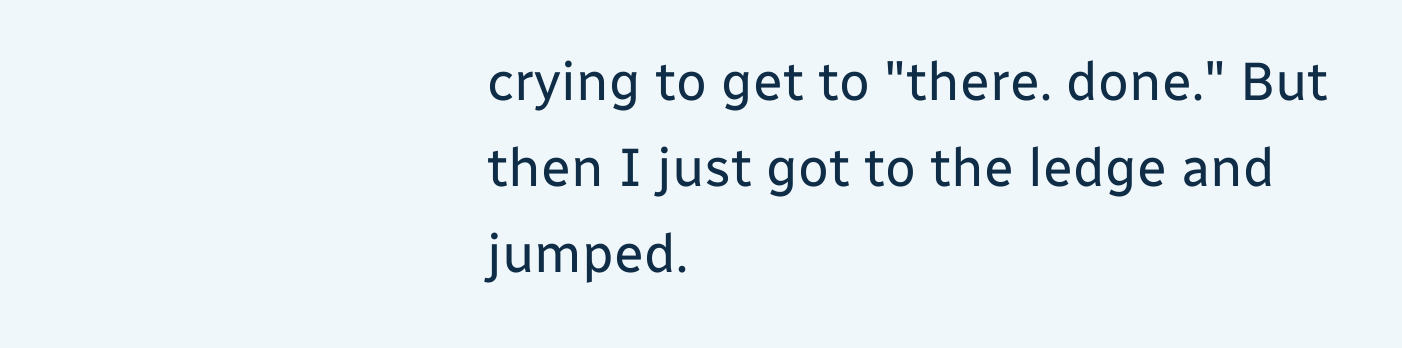crying to get to "there. done." But then I just got to the ledge and jumped.